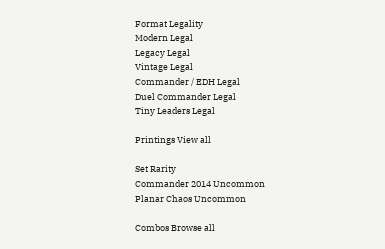Format Legality
Modern Legal
Legacy Legal
Vintage Legal
Commander / EDH Legal
Duel Commander Legal
Tiny Leaders Legal

Printings View all

Set Rarity
Commander 2014 Uncommon
Planar Chaos Uncommon

Combos Browse all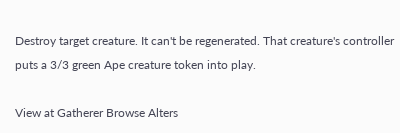Destroy target creature. It can't be regenerated. That creature's controller puts a 3/3 green Ape creature token into play.

View at Gatherer Browse Alters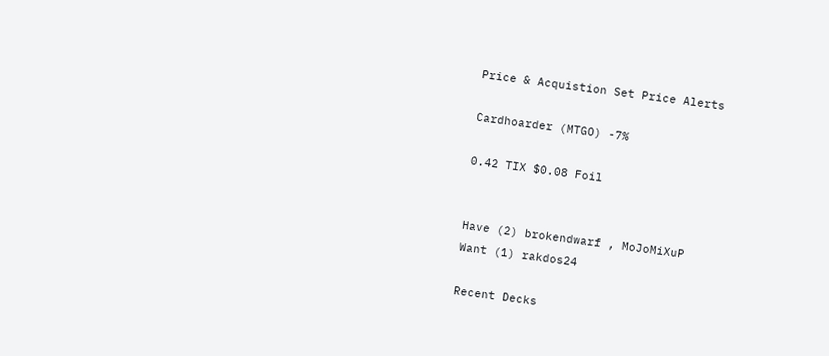Price & Acquistion Set Price Alerts

Cardhoarder (MTGO) -7%

0.42 TIX $0.08 Foil


Have (2) brokendwarf , MoJoMiXuP
Want (1) rakdos24

Recent Decks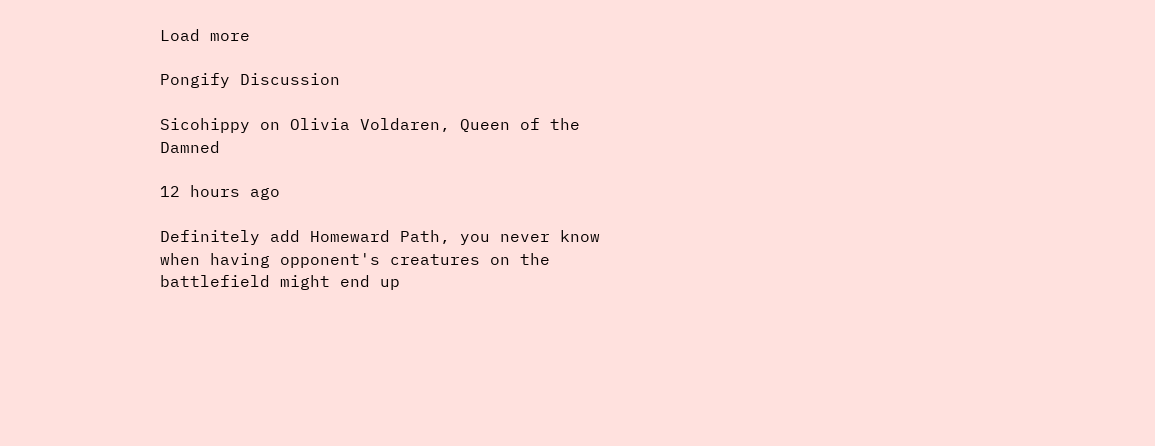Load more

Pongify Discussion

Sicohippy on Olivia Voldaren, Queen of the Damned

12 hours ago

Definitely add Homeward Path, you never know when having opponent's creatures on the battlefield might end up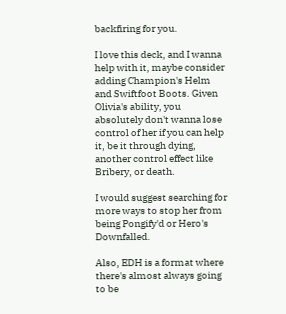backfiring for you.

I love this deck, and I wanna help with it, maybe consider adding Champion's Helm and Swiftfoot Boots. Given Olivia's ability, you absolutely don't wanna lose control of her if you can help it, be it through dying, another control effect like Bribery, or death.

I would suggest searching for more ways to stop her from being Pongify'd or Hero's Downfalled.

Also, EDH is a format where there's almost always going to be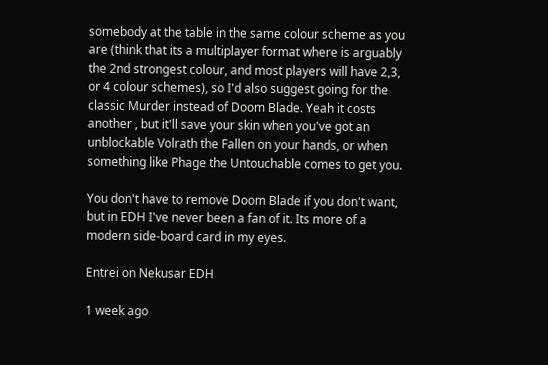somebody at the table in the same colour scheme as you are (think that its a multiplayer format where is arguably the 2nd strongest colour, and most players will have 2,3, or 4 colour schemes), so I'd also suggest going for the classic Murder instead of Doom Blade. Yeah it costs another , but it'll save your skin when you've got an unblockable Volrath the Fallen on your hands, or when something like Phage the Untouchable comes to get you.

You don't have to remove Doom Blade if you don't want, but in EDH I've never been a fan of it. Its more of a modern side-board card in my eyes.

Entrei on Nekusar EDH

1 week ago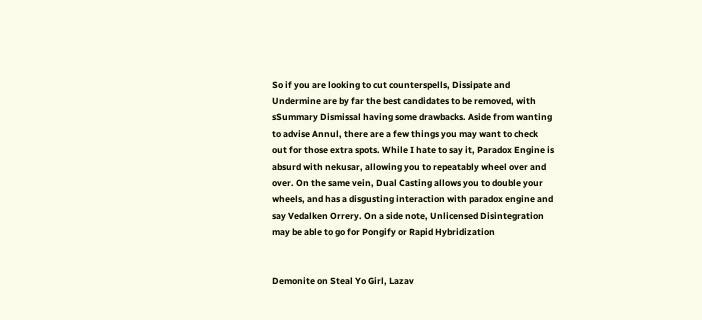So if you are looking to cut counterspells, Dissipate and Undermine are by far the best candidates to be removed, with sSummary Dismissal having some drawbacks. Aside from wanting to advise Annul, there are a few things you may want to check out for those extra spots. While I hate to say it, Paradox Engine is absurd with nekusar, allowing you to repeatably wheel over and over. On the same vein, Dual Casting allows you to double your wheels, and has a disgusting interaction with paradox engine and say Vedalken Orrery. On a side note, Unlicensed Disintegration may be able to go for Pongify or Rapid Hybridization


Demonite on Steal Yo Girl, Lazav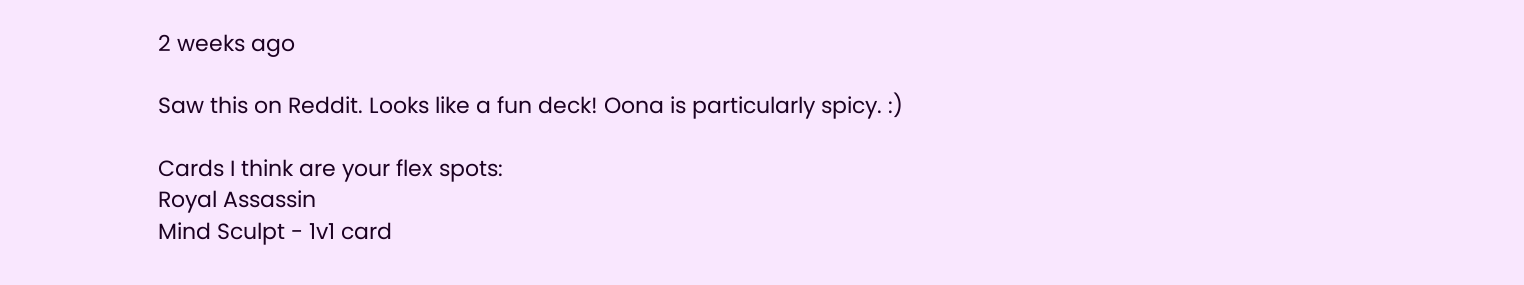2 weeks ago

Saw this on Reddit. Looks like a fun deck! Oona is particularly spicy. :)

Cards I think are your flex spots:
Royal Assassin
Mind Sculpt - 1v1 card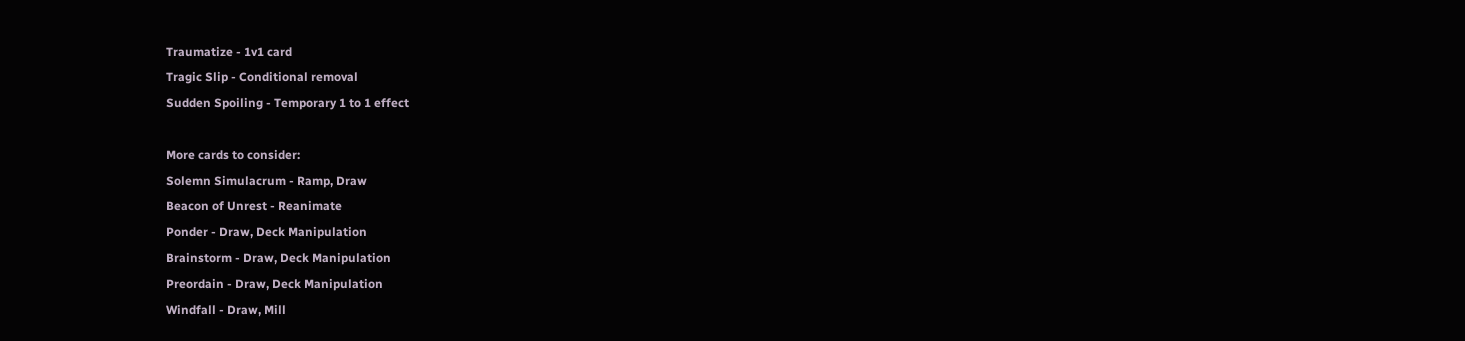Traumatize - 1v1 card
Tragic Slip - Conditional removal
Sudden Spoiling - Temporary 1 to 1 effect

More cards to consider:
Solemn Simulacrum - Ramp, Draw
Beacon of Unrest - Reanimate
Ponder - Draw, Deck Manipulation
Brainstorm - Draw, Deck Manipulation
Preordain - Draw, Deck Manipulation
Windfall - Draw, Mill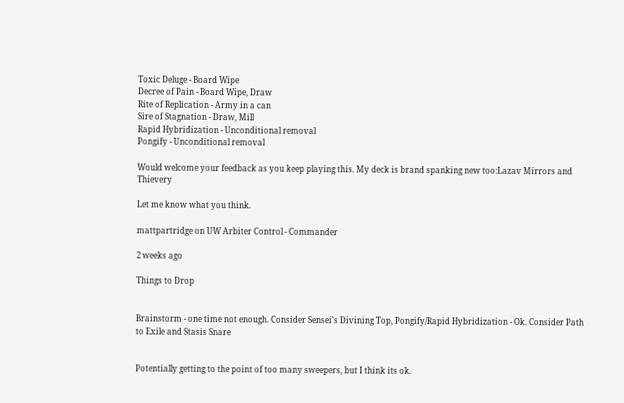Toxic Deluge - Board Wipe
Decree of Pain - Board Wipe, Draw
Rite of Replication - Army in a can
Sire of Stagnation - Draw, Mill
Rapid Hybridization - Unconditional removal
Pongify - Unconditional removal

Would welcome your feedback as you keep playing this. My deck is brand spanking new too:Lazav Mirrors and Thievery

Let me know what you think.

mattpartridge on UW Arbiter Control - Commander

2 weeks ago

Things to Drop


Brainstorm - one time not enough. Consider Sensei's Divining Top, Pongify/Rapid Hybridization - Ok. Consider Path to Exile and Stasis Snare


Potentially getting to the point of too many sweepers, but I think its ok.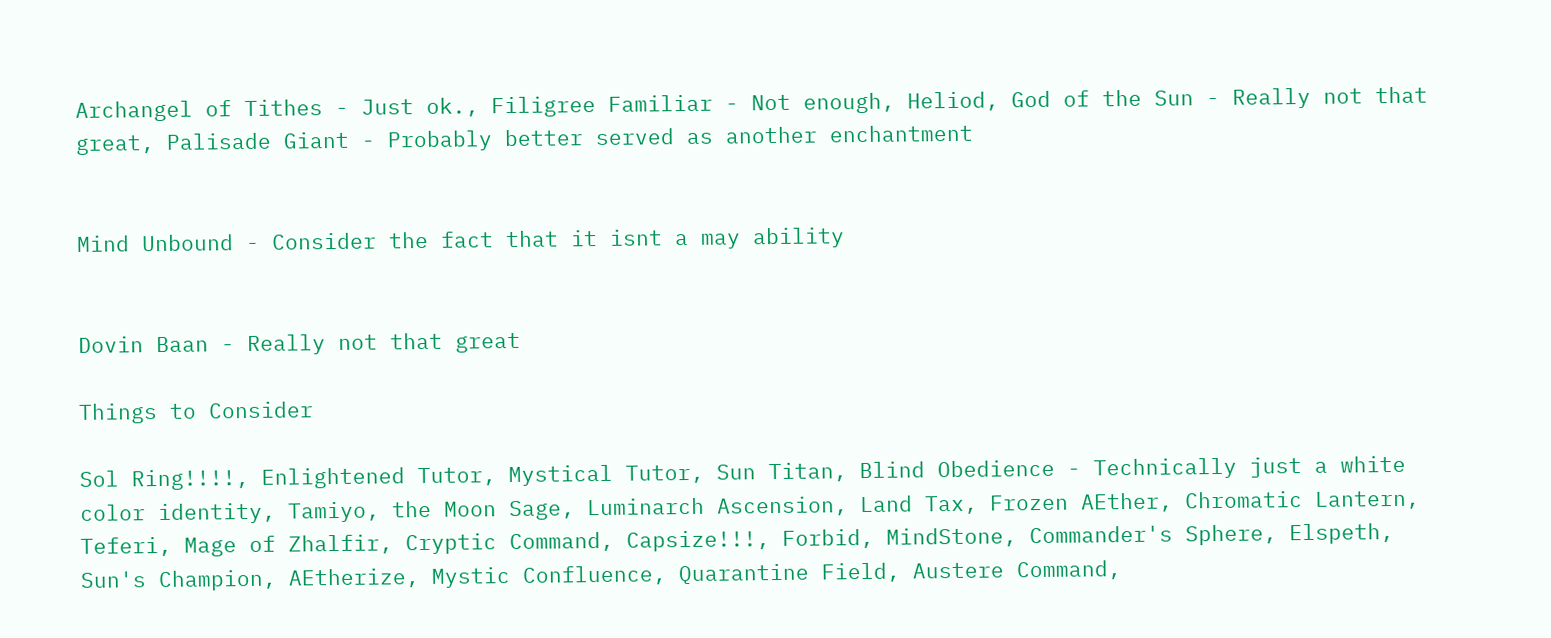Archangel of Tithes - Just ok., Filigree Familiar - Not enough, Heliod, God of the Sun - Really not that great, Palisade Giant - Probably better served as another enchantment


Mind Unbound - Consider the fact that it isnt a may ability


Dovin Baan - Really not that great

Things to Consider

Sol Ring!!!!, Enlightened Tutor, Mystical Tutor, Sun Titan, Blind Obedience - Technically just a white color identity, Tamiyo, the Moon Sage, Luminarch Ascension, Land Tax, Frozen AEther, Chromatic Lantern, Teferi, Mage of Zhalfir, Cryptic Command, Capsize!!!, Forbid, MindStone, Commander's Sphere, Elspeth, Sun's Champion, AEtherize, Mystic Confluence, Quarantine Field, Austere Command,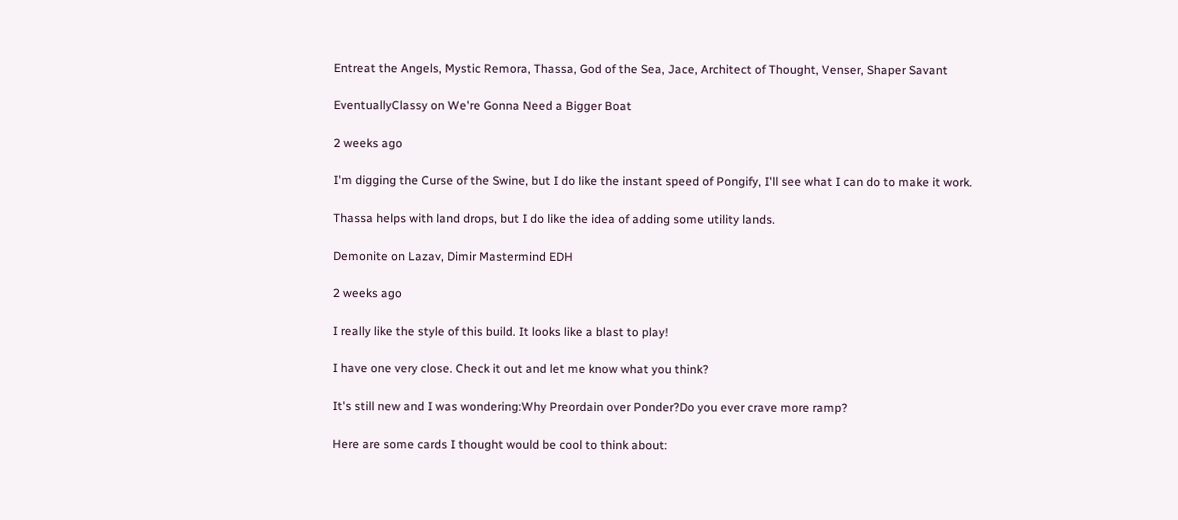Entreat the Angels, Mystic Remora, Thassa, God of the Sea, Jace, Architect of Thought, Venser, Shaper Savant

EventuallyClassy on We're Gonna Need a Bigger Boat

2 weeks ago

I'm digging the Curse of the Swine, but I do like the instant speed of Pongify, I'll see what I can do to make it work.

Thassa helps with land drops, but I do like the idea of adding some utility lands.

Demonite on Lazav, Dimir Mastermind EDH

2 weeks ago

I really like the style of this build. It looks like a blast to play!

I have one very close. Check it out and let me know what you think?

It's still new and I was wondering:Why Preordain over Ponder?Do you ever crave more ramp?

Here are some cards I thought would be cool to think about: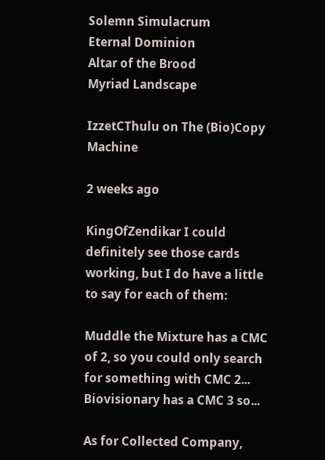Solemn Simulacrum
Eternal Dominion
Altar of the Brood
Myriad Landscape

IzzetCThulu on The (Bio)Copy Machine

2 weeks ago

KingOfZendikar I could definitely see those cards working, but I do have a little to say for each of them:

Muddle the Mixture has a CMC of 2, so you could only search for something with CMC 2... Biovisionary has a CMC 3 so...

As for Collected Company,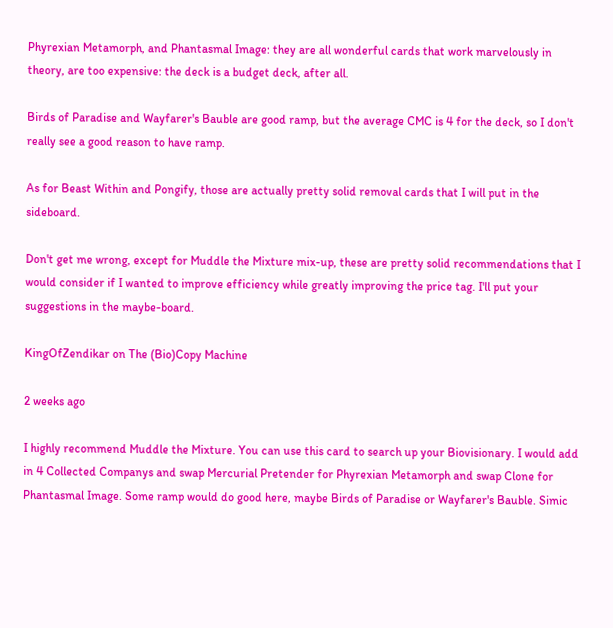Phyrexian Metamorph, and Phantasmal Image: they are all wonderful cards that work marvelously in theory, are too expensive: the deck is a budget deck, after all.

Birds of Paradise and Wayfarer's Bauble are good ramp, but the average CMC is 4 for the deck, so I don't really see a good reason to have ramp.

As for Beast Within and Pongify, those are actually pretty solid removal cards that I will put in the sideboard.

Don't get me wrong, except for Muddle the Mixture mix-up, these are pretty solid recommendations that I would consider if I wanted to improve efficiency while greatly improving the price tag. I'll put your suggestions in the maybe-board.

KingOfZendikar on The (Bio)Copy Machine

2 weeks ago

I highly recommend Muddle the Mixture. You can use this card to search up your Biovisionary. I would add in 4 Collected Companys and swap Mercurial Pretender for Phyrexian Metamorph and swap Clone for Phantasmal Image. Some ramp would do good here, maybe Birds of Paradise or Wayfarer's Bauble. Simic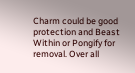Charm could be good protection and Beast Within or Pongify for removal. Over all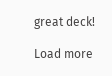great deck!

Load more